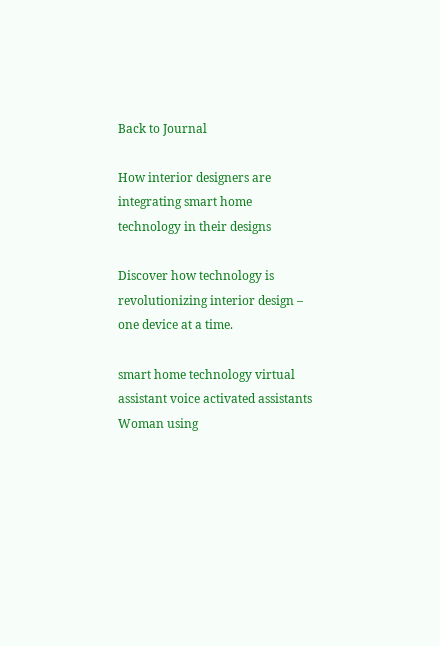Back to Journal

How interior designers are integrating smart home technology in their designs

Discover how technology is revolutionizing interior design – one device at a time.

smart home technology virtual assistant voice activated assistants
Woman using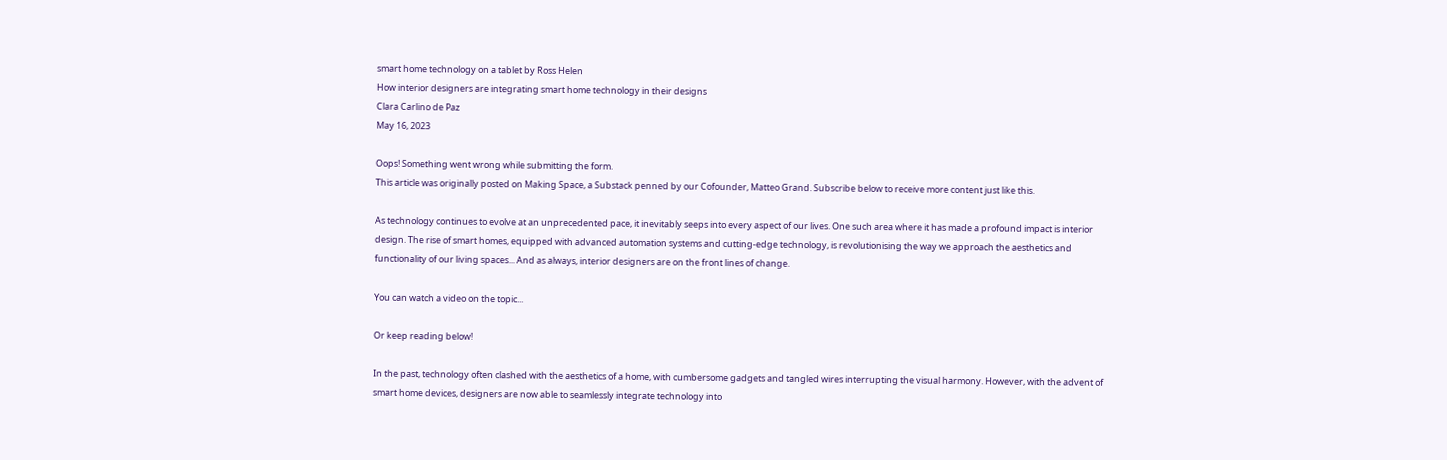smart home technology on a tablet by Ross Helen
How interior designers are integrating smart home technology in their designs
Clara Carlino de Paz
May 16, 2023

Oops! Something went wrong while submitting the form.
This article was originally posted on Making Space, a Substack penned by our Cofounder, Matteo Grand. Subscribe below to receive more content just like this.

As technology continues to evolve at an unprecedented pace, it inevitably seeps into every aspect of our lives. One such area where it has made a profound impact is interior design. The rise of smart homes, equipped with advanced automation systems and cutting-edge technology, is revolutionising the way we approach the aesthetics and functionality of our living spaces... And as always, interior designers are on the front lines of change.

You can watch a video on the topic...

Or keep reading below!

In the past, technology often clashed with the aesthetics of a home, with cumbersome gadgets and tangled wires interrupting the visual harmony. However, with the advent of smart home devices, designers are now able to seamlessly integrate technology into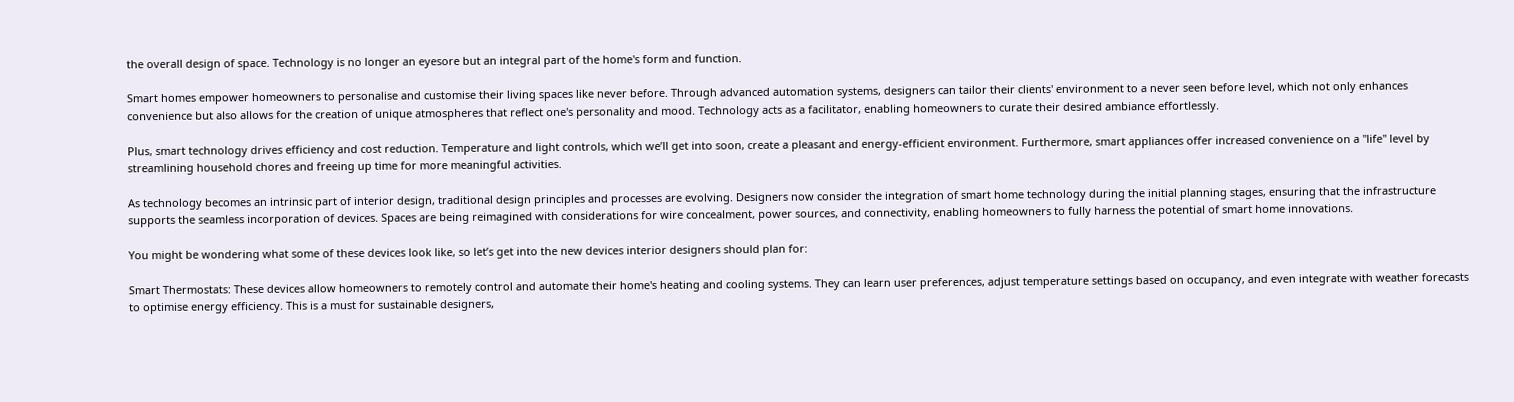the overall design of space. Technology is no longer an eyesore but an integral part of the home's form and function.

Smart homes empower homeowners to personalise and customise their living spaces like never before. Through advanced automation systems, designers can tailor their clients' environment to a never seen before level, which not only enhances convenience but also allows for the creation of unique atmospheres that reflect one's personality and mood. Technology acts as a facilitator, enabling homeowners to curate their desired ambiance effortlessly.

Plus, smart technology drives efficiency and cost reduction. Temperature and light controls, which we’ll get into soon, create a pleasant and energy-efficient environment. Furthermore, smart appliances offer increased convenience on a "life" level by streamlining household chores and freeing up time for more meaningful activities.

As technology becomes an intrinsic part of interior design, traditional design principles and processes are evolving. Designers now consider the integration of smart home technology during the initial planning stages, ensuring that the infrastructure supports the seamless incorporation of devices. Spaces are being reimagined with considerations for wire concealment, power sources, and connectivity, enabling homeowners to fully harness the potential of smart home innovations.

You might be wondering what some of these devices look like, so let’s get into the new devices interior designers should plan for:

Smart Thermostats: These devices allow homeowners to remotely control and automate their home's heating and cooling systems. They can learn user preferences, adjust temperature settings based on occupancy, and even integrate with weather forecasts to optimise energy efficiency. This is a must for sustainable designers,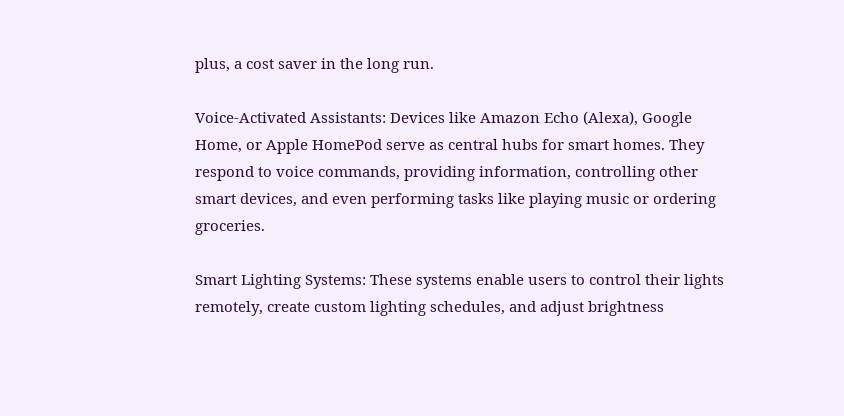plus, a cost saver in the long run.

Voice-Activated Assistants: Devices like Amazon Echo (Alexa), Google Home, or Apple HomePod serve as central hubs for smart homes. They respond to voice commands, providing information, controlling other smart devices, and even performing tasks like playing music or ordering groceries.

Smart Lighting Systems: These systems enable users to control their lights remotely, create custom lighting schedules, and adjust brightness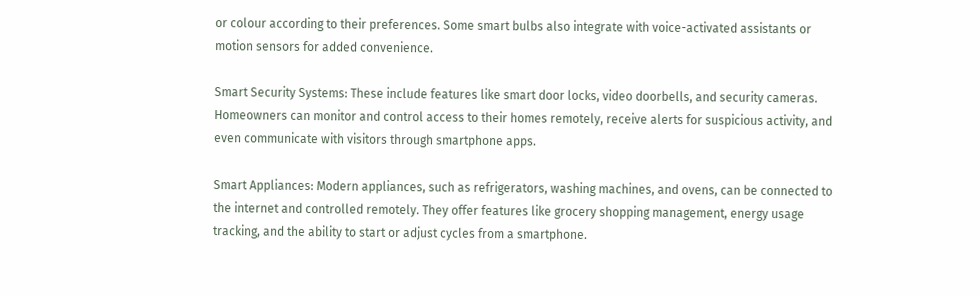or colour according to their preferences. Some smart bulbs also integrate with voice-activated assistants or motion sensors for added convenience.

Smart Security Systems: These include features like smart door locks, video doorbells, and security cameras. Homeowners can monitor and control access to their homes remotely, receive alerts for suspicious activity, and even communicate with visitors through smartphone apps.

Smart Appliances: Modern appliances, such as refrigerators, washing machines, and ovens, can be connected to the internet and controlled remotely. They offer features like grocery shopping management, energy usage tracking, and the ability to start or adjust cycles from a smartphone.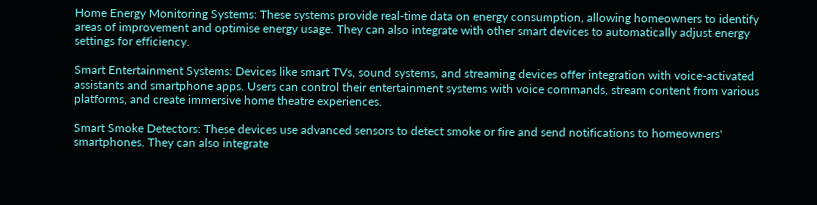Home Energy Monitoring Systems: These systems provide real-time data on energy consumption, allowing homeowners to identify areas of improvement and optimise energy usage. They can also integrate with other smart devices to automatically adjust energy settings for efficiency.

Smart Entertainment Systems: Devices like smart TVs, sound systems, and streaming devices offer integration with voice-activated assistants and smartphone apps. Users can control their entertainment systems with voice commands, stream content from various platforms, and create immersive home theatre experiences.

Smart Smoke Detectors: These devices use advanced sensors to detect smoke or fire and send notifications to homeowners' smartphones. They can also integrate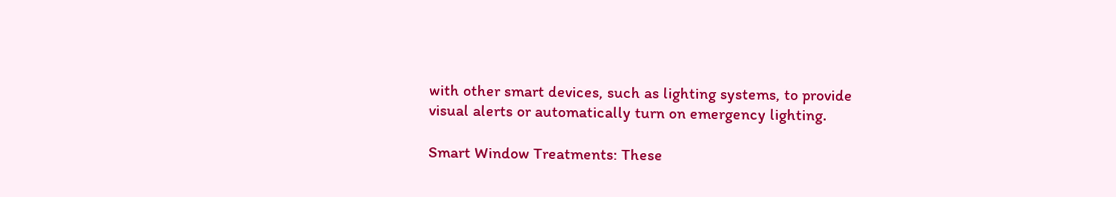with other smart devices, such as lighting systems, to provide visual alerts or automatically turn on emergency lighting.

Smart Window Treatments: These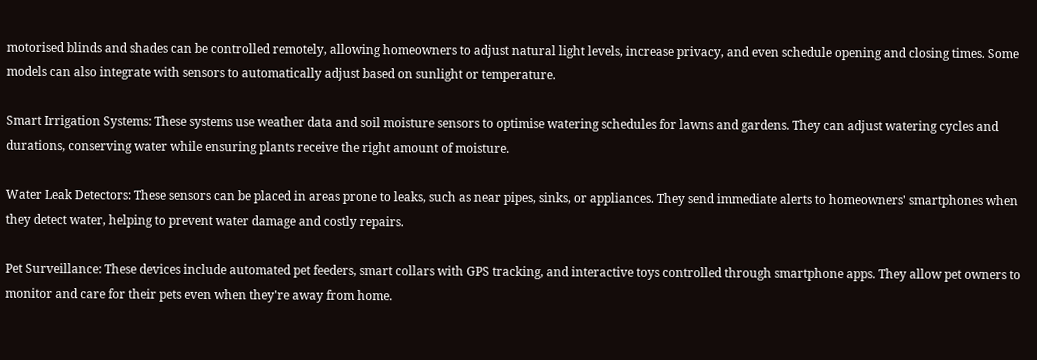motorised blinds and shades can be controlled remotely, allowing homeowners to adjust natural light levels, increase privacy, and even schedule opening and closing times. Some models can also integrate with sensors to automatically adjust based on sunlight or temperature.

Smart Irrigation Systems: These systems use weather data and soil moisture sensors to optimise watering schedules for lawns and gardens. They can adjust watering cycles and durations, conserving water while ensuring plants receive the right amount of moisture.

Water Leak Detectors: These sensors can be placed in areas prone to leaks, such as near pipes, sinks, or appliances. They send immediate alerts to homeowners' smartphones when they detect water, helping to prevent water damage and costly repairs.

Pet Surveillance: These devices include automated pet feeders, smart collars with GPS tracking, and interactive toys controlled through smartphone apps. They allow pet owners to monitor and care for their pets even when they're away from home.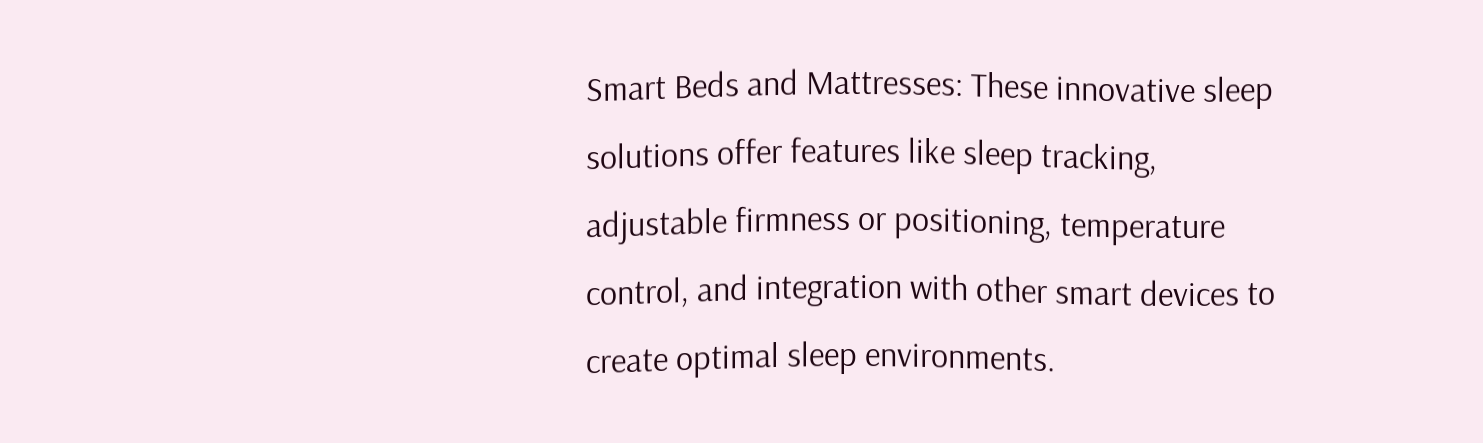Smart Beds and Mattresses: These innovative sleep solutions offer features like sleep tracking, adjustable firmness or positioning, temperature control, and integration with other smart devices to create optimal sleep environments.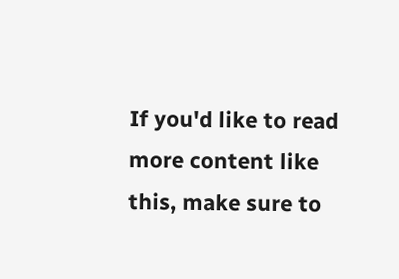If you'd like to read more content like this, make sure to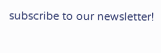subscribe to our newsletter!